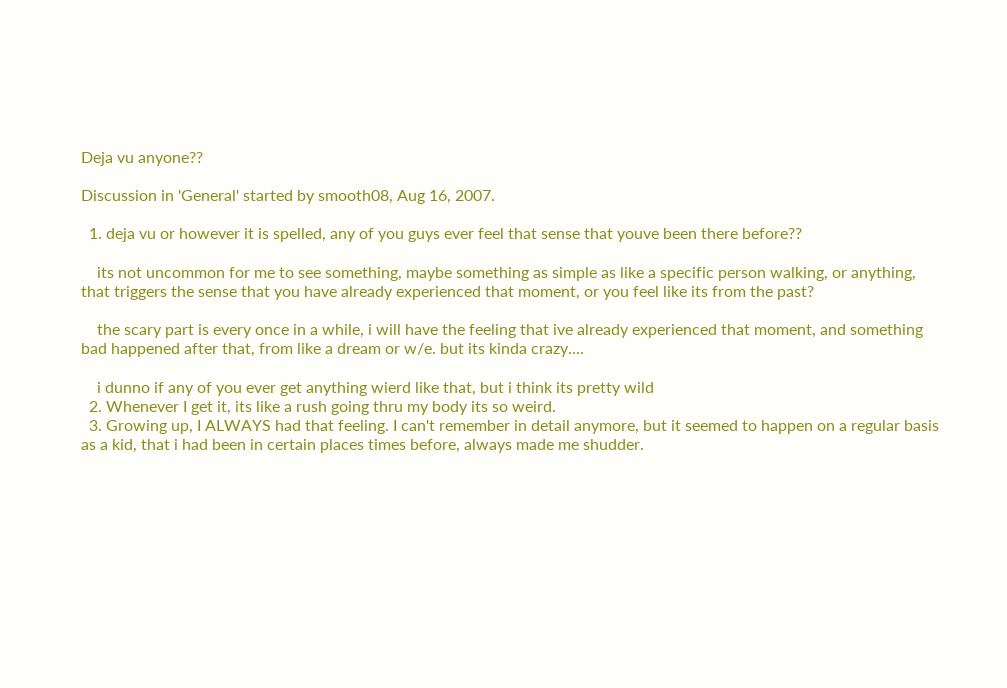Deja vu anyone??

Discussion in 'General' started by smooth08, Aug 16, 2007.

  1. deja vu or however it is spelled, any of you guys ever feel that sense that youve been there before??

    its not uncommon for me to see something, maybe something as simple as like a specific person walking, or anything, that triggers the sense that you have already experienced that moment, or you feel like its from the past?

    the scary part is every once in a while, i will have the feeling that ive already experienced that moment, and something bad happened after that, from like a dream or w/e. but its kinda crazy....

    i dunno if any of you ever get anything wierd like that, but i think its pretty wild
  2. Whenever I get it, its like a rush going thru my body its so weird.
  3. Growing up, I ALWAYS had that feeling. I can't remember in detail anymore, but it seemed to happen on a regular basis as a kid, that i had been in certain places times before, always made me shudder.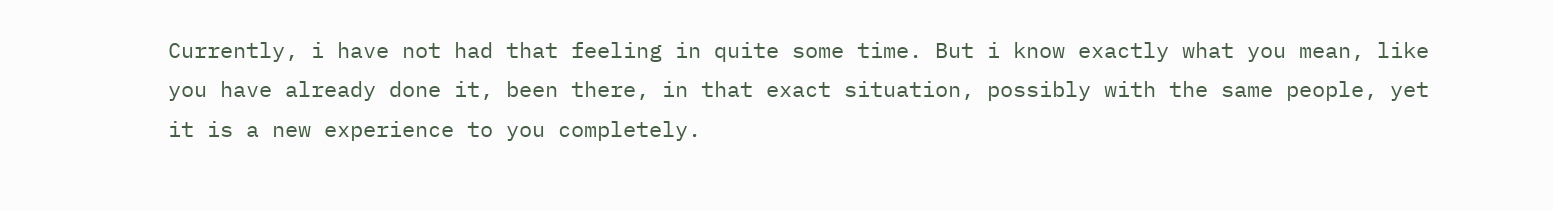Currently, i have not had that feeling in quite some time. But i know exactly what you mean, like you have already done it, been there, in that exact situation, possibly with the same people, yet it is a new experience to you completely.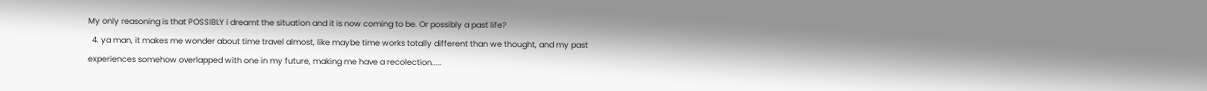My only reasoning is that POSSIBLY i dreamt the situation and it is now coming to be. Or possibly a past life?
  4. ya man, it makes me wonder about time travel almost, like maybe time works totally different than we thought, and my past experiences somehow overlapped with one in my future, making me have a recolection.....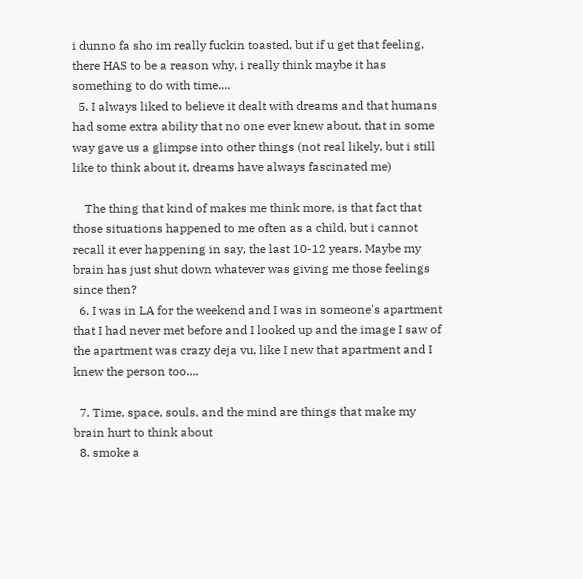i dunno fa sho im really fuckin toasted, but if u get that feeling, there HAS to be a reason why, i really think maybe it has something to do with time....
  5. I always liked to believe it dealt with dreams and that humans had some extra ability that no one ever knew about, that in some way gave us a glimpse into other things (not real likely, but i still like to think about it, dreams have always fascinated me)

    The thing that kind of makes me think more, is that fact that those situations happened to me often as a child, but i cannot recall it ever happening in say, the last 10-12 years. Maybe my brain has just shut down whatever was giving me those feelings since then?
  6. I was in LA for the weekend and I was in someone's apartment that I had never met before and I looked up and the image I saw of the apartment was crazy deja vu, like I new that apartment and I knew the person too....

  7. Time, space, souls, and the mind are things that make my brain hurt to think about
  8. smoke a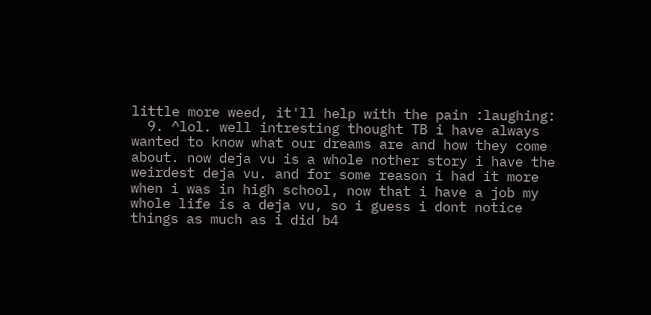little more weed, it'll help with the pain :laughing:
  9. ^lol. well intresting thought TB i have always wanted to know what our dreams are and how they come about. now deja vu is a whole nother story i have the weirdest deja vu. and for some reason i had it more when i was in high school, now that i have a job my whole life is a deja vu, so i guess i dont notice things as much as i did b4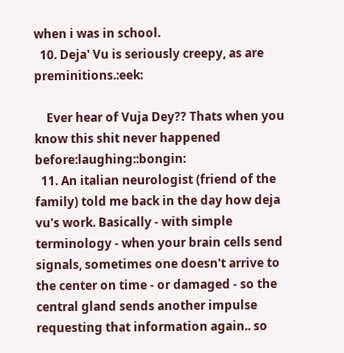when i was in school.
  10. Deja' Vu is seriously creepy, as are preminitions.:eek:

    Ever hear of Vuja Dey?? Thats when you know this shit never happened before:laughing::bongin:
  11. An italian neurologist (friend of the family) told me back in the day how deja vu's work. Basically - with simple terminology - when your brain cells send signals, sometimes one doesn't arrive to the center on time - or damaged - so the central gland sends another impulse requesting that information again.. so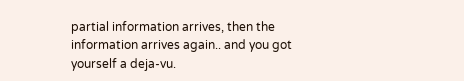partial information arrives, then the information arrives again.. and you got yourself a deja-vu.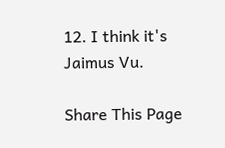12. I think it's Jaimus Vu.

Share This Page